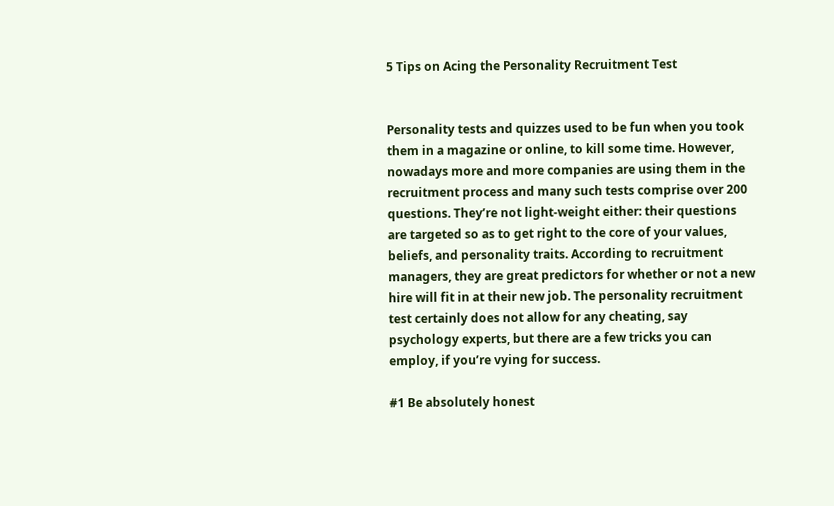5 Tips on Acing the Personality Recruitment Test


Personality tests and quizzes used to be fun when you took them in a magazine or online, to kill some time. However, nowadays more and more companies are using them in the recruitment process and many such tests comprise over 200 questions. They’re not light-weight either: their questions are targeted so as to get right to the core of your values, beliefs, and personality traits. According to recruitment managers, they are great predictors for whether or not a new hire will fit in at their new job. The personality recruitment test certainly does not allow for any cheating, say psychology experts, but there are a few tricks you can employ, if you’re vying for success.

#1 Be absolutely honest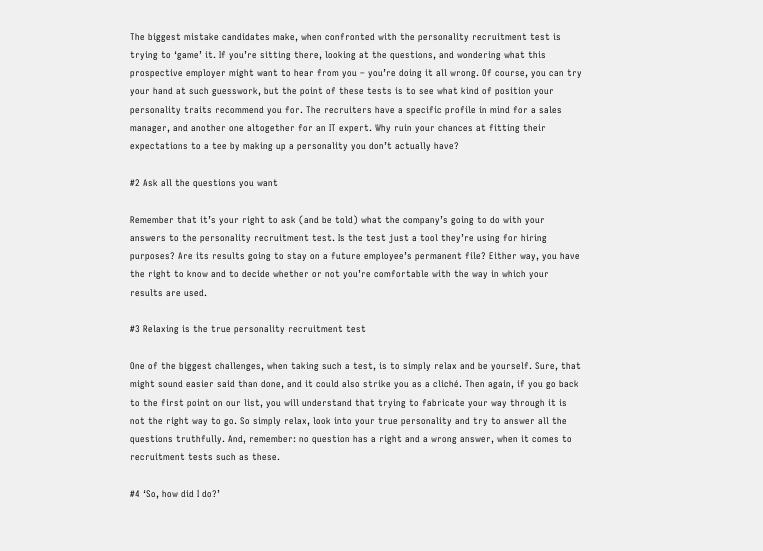The biggest mistake candidates make, when confronted with the personality recruitment test is trying to ‘game’ it. If you’re sitting there, looking at the questions, and wondering what this prospective employer might want to hear from you – you’re doing it all wrong. Of course, you can try your hand at such guesswork, but the point of these tests is to see what kind of position your personality traits recommend you for. The recruiters have a specific profile in mind for a sales manager, and another one altogether for an IT expert. Why ruin your chances at fitting their expectations to a tee by making up a personality you don’t actually have?

#2 Ask all the questions you want

Remember that it’s your right to ask (and be told) what the company’s going to do with your answers to the personality recruitment test. Is the test just a tool they’re using for hiring purposes? Are its results going to stay on a future employee’s permanent file? Either way, you have the right to know and to decide whether or not you’re comfortable with the way in which your results are used.

#3 Relaxing is the true personality recruitment test

One of the biggest challenges, when taking such a test, is to simply relax and be yourself. Sure, that might sound easier said than done, and it could also strike you as a cliché. Then again, if you go back to the first point on our list, you will understand that trying to fabricate your way through it is not the right way to go. So simply relax, look into your true personality and try to answer all the questions truthfully. And, remember: no question has a right and a wrong answer, when it comes to recruitment tests such as these.

#4 ‘So, how did I do?’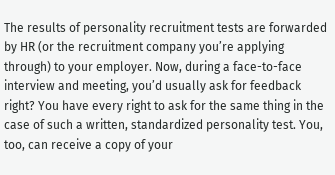The results of personality recruitment tests are forwarded by HR (or the recruitment company you’re applying through) to your employer. Now, during a face-to-face interview and meeting, you’d usually ask for feedback right? You have every right to ask for the same thing in the case of such a written, standardized personality test. You, too, can receive a copy of your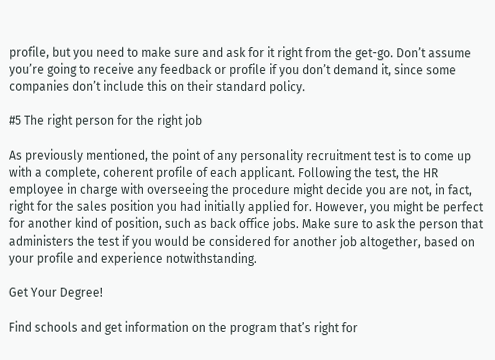profile, but you need to make sure and ask for it right from the get-go. Don’t assume you’re going to receive any feedback or profile if you don’t demand it, since some companies don’t include this on their standard policy.

#5 The right person for the right job

As previously mentioned, the point of any personality recruitment test is to come up with a complete, coherent profile of each applicant. Following the test, the HR employee in charge with overseeing the procedure might decide you are not, in fact, right for the sales position you had initially applied for. However, you might be perfect for another kind of position, such as back office jobs. Make sure to ask the person that administers the test if you would be considered for another job altogether, based on your profile and experience notwithstanding.

Get Your Degree!

Find schools and get information on the program that’s right for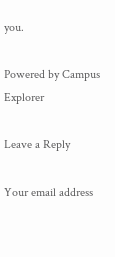you.

Powered by Campus Explorer

Leave a Reply

Your email address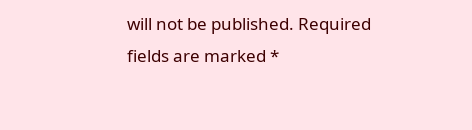will not be published. Required fields are marked *